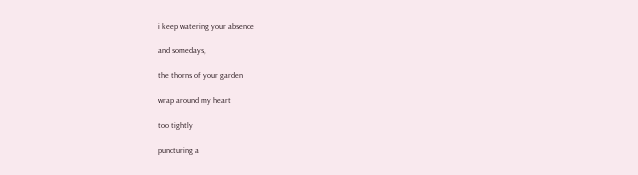i keep watering your absence

and somedays,

the thorns of your garden

wrap around my heart

too tightly

puncturing a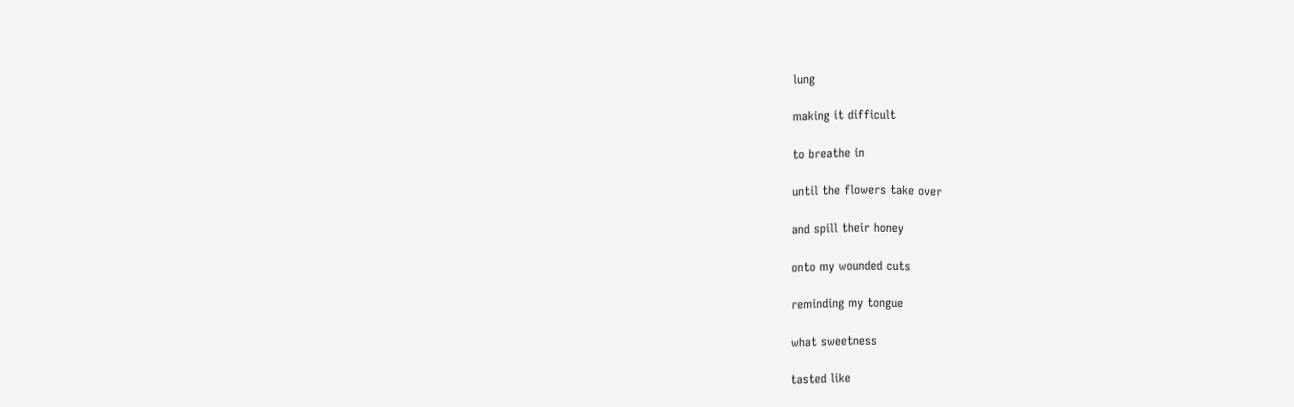lung

making it difficult

to breathe in

until the flowers take over

and spill their honey

onto my wounded cuts

reminding my tongue

what sweetness

tasted like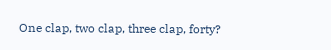One clap, two clap, three clap, forty?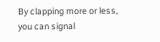By clapping more or less, you can signal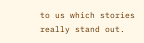to us which stories really stand out.